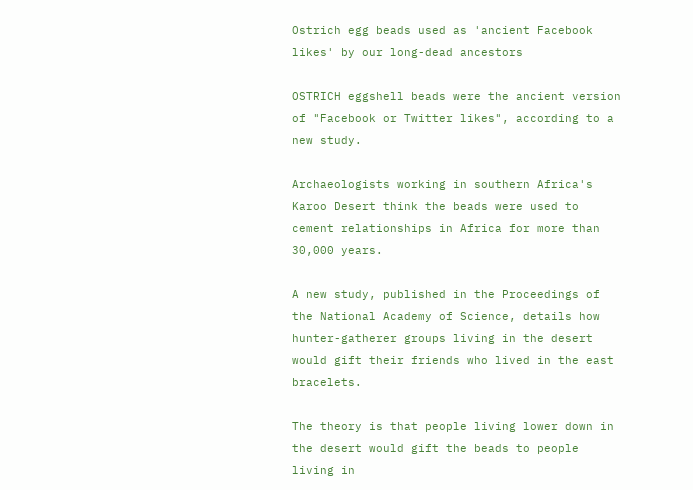Ostrich egg beads used as 'ancient Facebook likes' by our long-dead ancestors

OSTRICH eggshell beads were the ancient version of "Facebook or Twitter likes", according to a new study.

Archaeologists working in southern Africa's Karoo Desert think the beads were used to cement relationships in Africa for more than 30,000 years.

A new study, published in the Proceedings of the National Academy of Science, details how hunter-gatherer groups living in the desert would gift their friends who lived in the east bracelets.

The theory is that people living lower down in the desert would gift the beads to people living in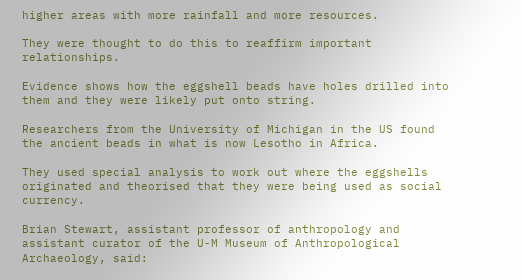higher areas with more rainfall and more resources.

They were thought to do this to reaffirm important relationships.

Evidence shows how the eggshell beads have holes drilled into them and they were likely put onto string.

Researchers from the University of Michigan in the US found the ancient beads in what is now Lesotho in Africa.

They used special analysis to work out where the eggshells originated and theorised that they were being used as social currency.

Brian Stewart, assistant professor of anthropology and assistant curator of the U-M Museum of Anthropological Archaeology, said: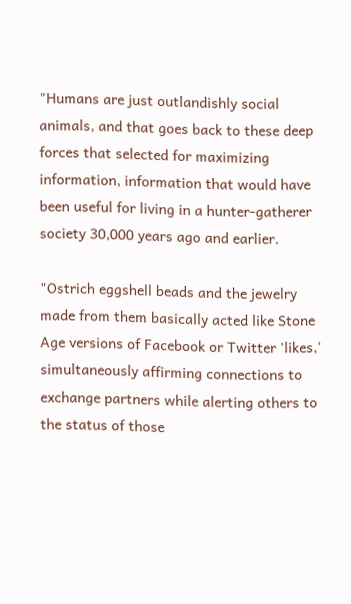"Humans are just outlandishly social animals, and that goes back to these deep forces that selected for maximizing information, information that would have been useful for living in a hunter-gatherer society 30,000 years ago and earlier.

"Ostrich eggshell beads and the jewelry made from them basically acted like Stone Age versions of Facebook or Twitter 'likes,' simultaneously affirming connections to exchange partners while alerting others to the status of those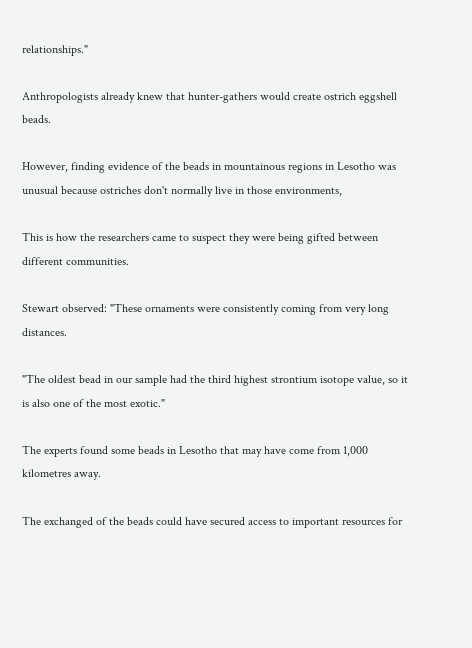relationships."

Anthropologists already knew that hunter-gathers would create ostrich eggshell beads.

However, finding evidence of the beads in mountainous regions in Lesotho was unusual because ostriches don't normally live in those environments,

This is how the researchers came to suspect they were being gifted between different communities.

Stewart observed: "These ornaments were consistently coming from very long distances.

"The oldest bead in our sample had the third highest strontium isotope value, so it is also one of the most exotic."

The experts found some beads in Lesotho that may have come from 1,000 kilometres away.

The exchanged of the beads could have secured access to important resources for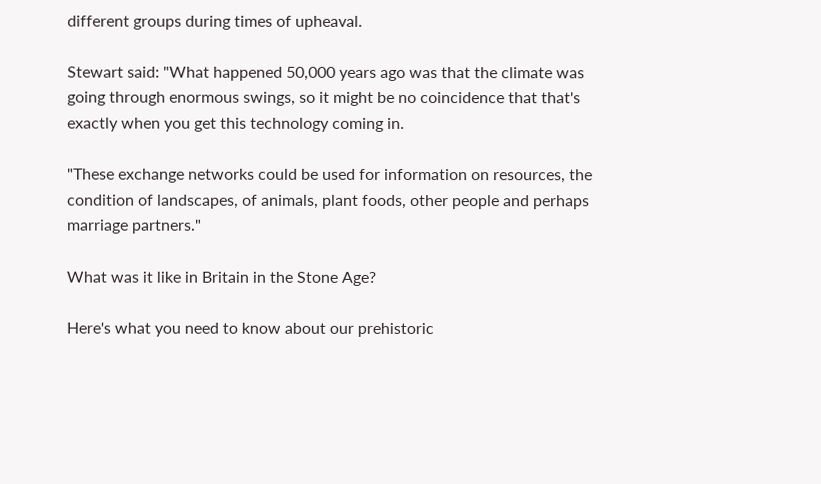different groups during times of upheaval.

Stewart said: "What happened 50,000 years ago was that the climate was going through enormous swings, so it might be no coincidence that that's exactly when you get this technology coming in.

"These exchange networks could be used for information on resources, the condition of landscapes, of animals, plant foods, other people and perhaps marriage partners."

What was it like in Britain in the Stone Age?

Here's what you need to know about our prehistoric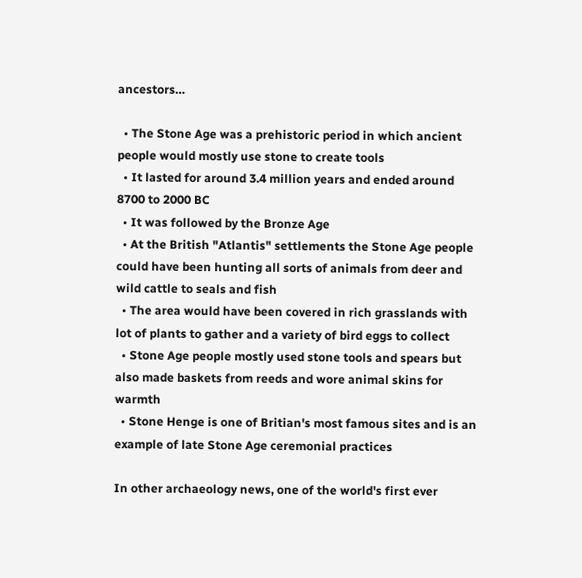ancestors…

  • The Stone Age was a prehistoric period in which ancient people would mostly use stone to create tools
  • It lasted for around 3.4 million years and ended around 8700 to 2000 BC
  • It was followed by the Bronze Age
  • At the British "Atlantis" settlements the Stone Age people could have been hunting all sorts of animals from deer and wild cattle to seals and fish
  • The area would have been covered in rich grasslands with lot of plants to gather and a variety of bird eggs to collect
  • Stone Age people mostly used stone tools and spears but also made baskets from reeds and wore animal skins for warmth
  • Stone Henge is one of Britian's most famous sites and is an example of late Stone Age ceremonial practices

In other archaeology news, one of the world's first ever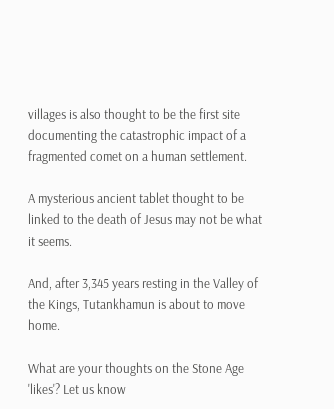villages is also thought to be the first site documenting the catastrophic impact of a fragmented comet on a human settlement.

A mysterious ancient tablet thought to be linked to the death of Jesus may not be what it seems.

And, after 3,345 years resting in the Valley of the Kings, Tutankhamun is about to move home.

What are your thoughts on the Stone Age 'likes'? Let us know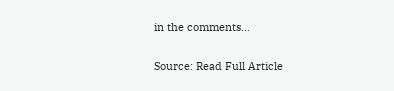in the comments…

Source: Read Full Article